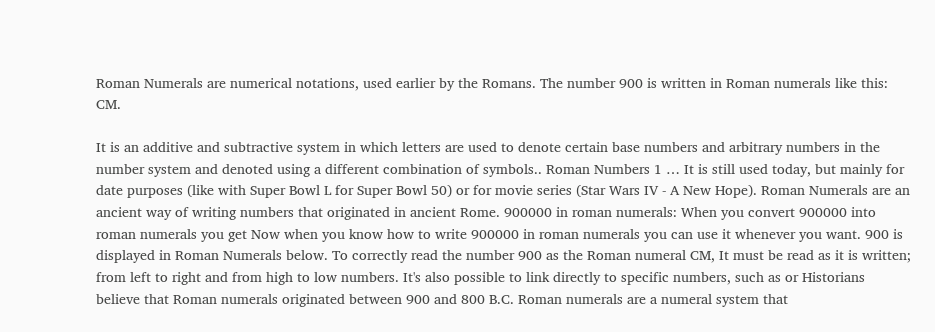Roman Numerals are numerical notations, used earlier by the Romans. The number 900 is written in Roman numerals like this: CM.

It is an additive and subtractive system in which letters are used to denote certain base numbers and arbitrary numbers in the number system and denoted using a different combination of symbols.. Roman Numbers 1 … It is still used today, but mainly for date purposes (like with Super Bowl L for Super Bowl 50) or for movie series (Star Wars IV - A New Hope). Roman Numerals are an ancient way of writing numbers that originated in ancient Rome. 900000 in roman numerals: When you convert 900000 into roman numerals you get Now when you know how to write 900000 in roman numerals you can use it whenever you want. 900 is displayed in Roman Numerals below. To correctly read the number 900 as the Roman numeral CM, It must be read as it is written; from left to right and from high to low numbers. It's also possible to link directly to specific numbers, such as or Historians believe that Roman numerals originated between 900 and 800 B.C. Roman numerals are a numeral system that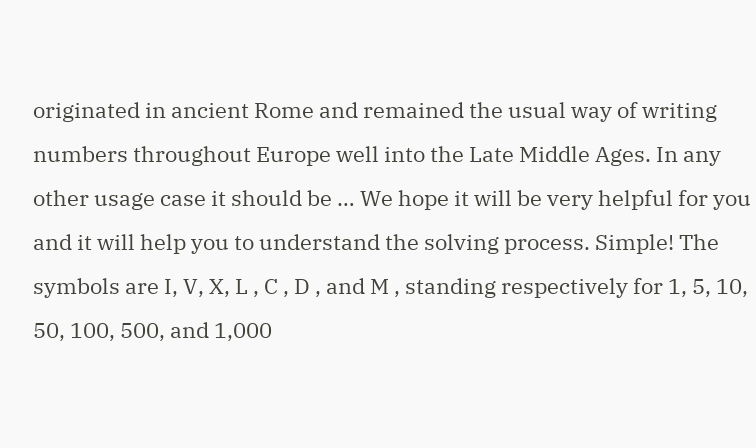originated in ancient Rome and remained the usual way of writing numbers throughout Europe well into the Late Middle Ages. In any other usage case it should be … We hope it will be very helpful for you and it will help you to understand the solving process. Simple! The symbols are I, V, X, L , C , D , and M , standing respectively for 1, 5, 10, 50, 100, 500, and 1,000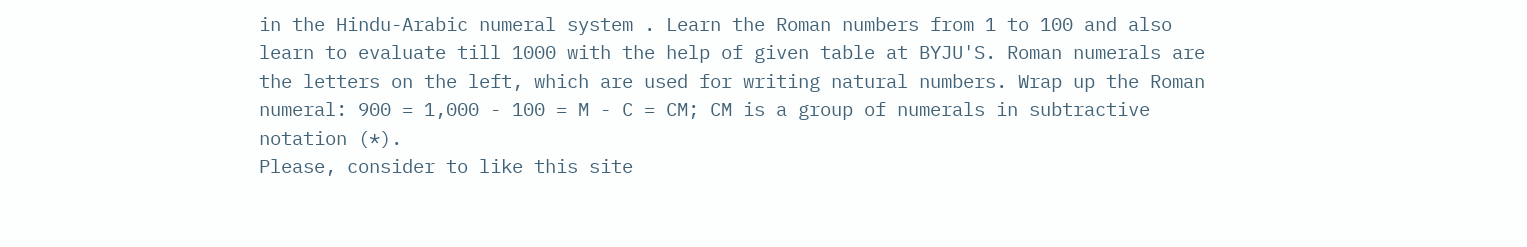in the Hindu-Arabic numeral system . Learn the Roman numbers from 1 to 100 and also learn to evaluate till 1000 with the help of given table at BYJU'S. Roman numerals are the letters on the left, which are used for writing natural numbers. Wrap up the Roman numeral: 900 = 1,000 - 100 = M - C = CM; CM is a group of numerals in subtractive notation (*).
Please, consider to like this site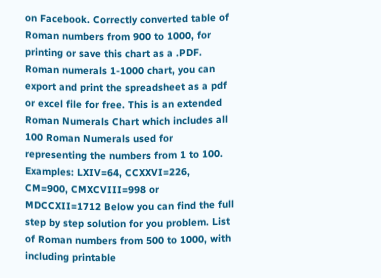on Facebook. Correctly converted table of Roman numbers from 900 to 1000, for printing or save this chart as a .PDF. Roman numerals 1-1000 chart, you can export and print the spreadsheet as a pdf or excel file for free. This is an extended Roman Numerals Chart which includes all 100 Roman Numerals used for representing the numbers from 1 to 100. Examples: LXIV=64, CCXXVI=226, CM=900, CMXCVIII=998 or MDCCXII=1712 Below you can find the full step by step solution for you problem. List of Roman numbers from 500 to 1000, with including printable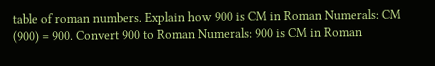table of roman numbers. Explain how 900 is CM in Roman Numerals: CM (900) = 900. Convert 900 to Roman Numerals: 900 is CM in Roman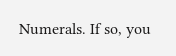Numerals. If so, you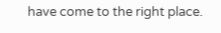have come to the right place.